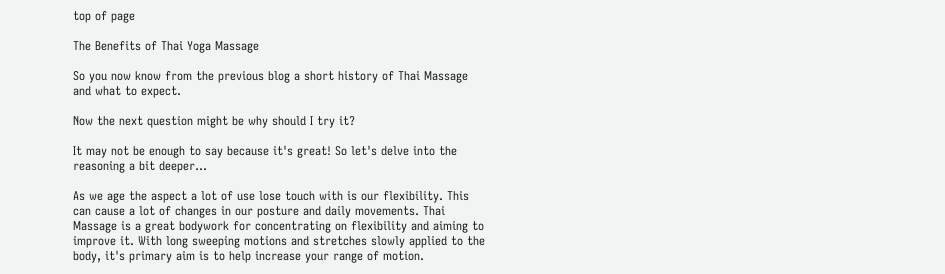top of page

The Benefits of Thai Yoga Massage

So you now know from the previous blog a short history of Thai Massage and what to expect.

Now the next question might be why should I try it?

It may not be enough to say because it's great! So let's delve into the reasoning a bit deeper...

As we age the aspect a lot of use lose touch with is our flexibility. This can cause a lot of changes in our posture and daily movements. Thai Massage is a great bodywork for concentrating on flexibility and aiming to improve it. With long sweeping motions and stretches slowly applied to the body, it's primary aim is to help increase your range of motion.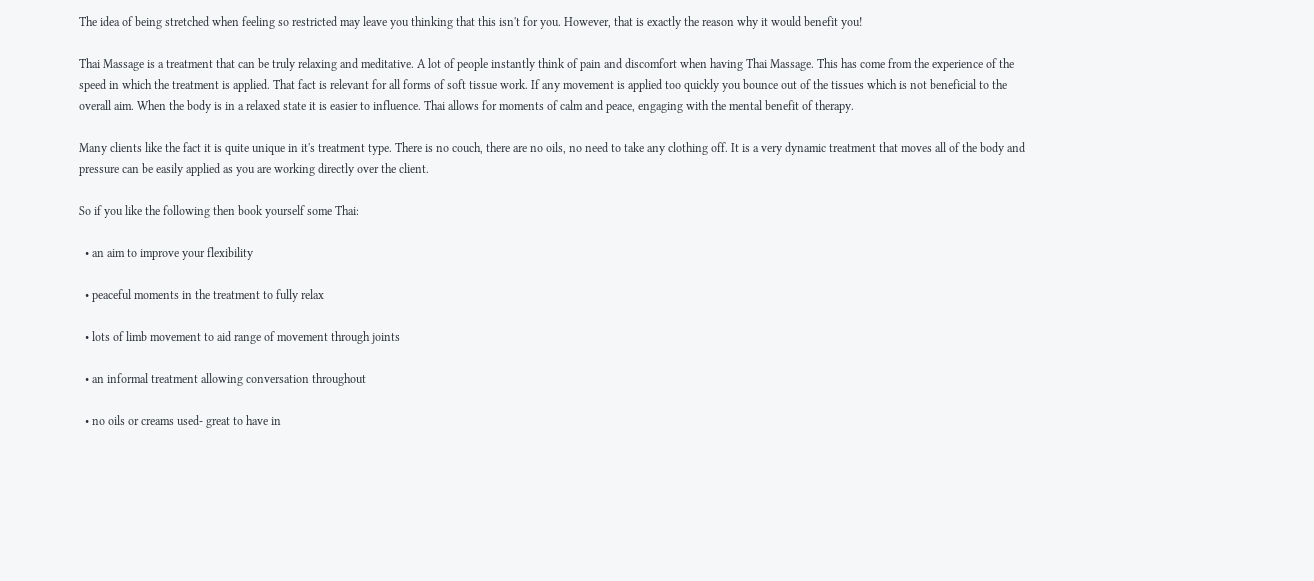The idea of being stretched when feeling so restricted may leave you thinking that this isn't for you. However, that is exactly the reason why it would benefit you!

Thai Massage is a treatment that can be truly relaxing and meditative. A lot of people instantly think of pain and discomfort when having Thai Massage. This has come from the experience of the speed in which the treatment is applied. That fact is relevant for all forms of soft tissue work. If any movement is applied too quickly you bounce out of the tissues which is not beneficial to the overall aim. When the body is in a relaxed state it is easier to influence. Thai allows for moments of calm and peace, engaging with the mental benefit of therapy.

Many clients like the fact it is quite unique in it's treatment type. There is no couch, there are no oils, no need to take any clothing off. It is a very dynamic treatment that moves all of the body and pressure can be easily applied as you are working directly over the client.

So if you like the following then book yourself some Thai:

  • an aim to improve your flexibility

  • peaceful moments in the treatment to fully relax

  • lots of limb movement to aid range of movement through joints

  • an informal treatment allowing conversation throughout

  • no oils or creams used- great to have in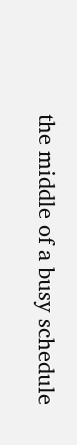the middle of a busy schedule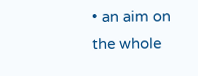• an aim on the whole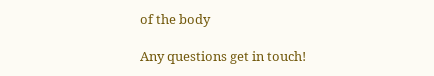of the body

Any questions get in touch!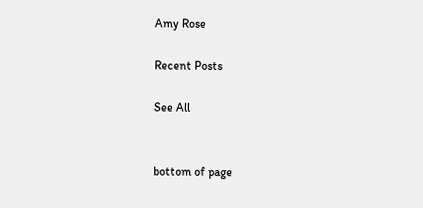Amy Rose

Recent Posts

See All


bottom of page